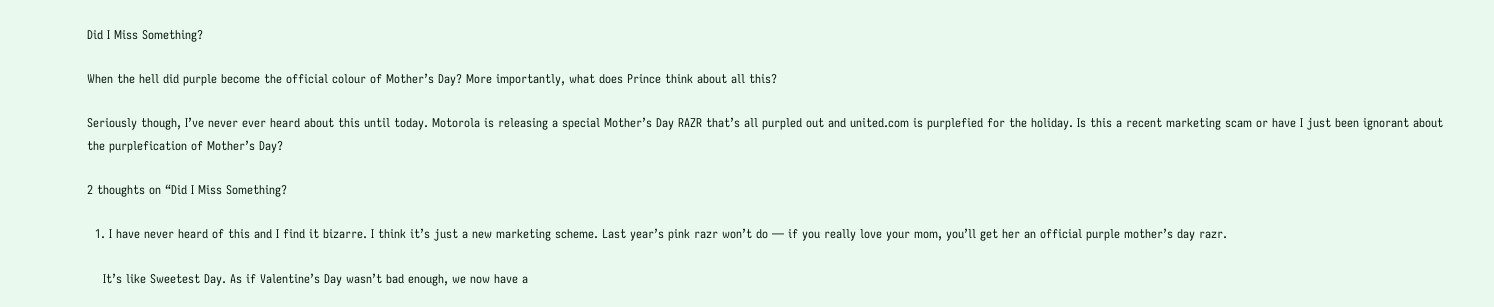Did I Miss Something?

When the hell did purple become the official colour of Mother’s Day? More importantly, what does Prince think about all this?

Seriously though, I’ve never ever heard about this until today. Motorola is releasing a special Mother’s Day RAZR that’s all purpled out and united.com is purplefied for the holiday. Is this a recent marketing scam or have I just been ignorant about the purplefication of Mother’s Day?

2 thoughts on “Did I Miss Something?

  1. I have never heard of this and I find it bizarre. I think it’s just a new marketing scheme. Last year’s pink razr won’t do — if you really love your mom, you’ll get her an official purple mother’s day razr.

    It’s like Sweetest Day. As if Valentine’s Day wasn’t bad enough, we now have a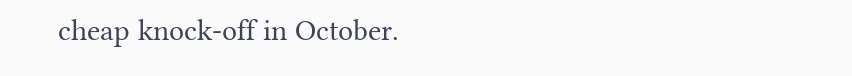cheap knock-off in October.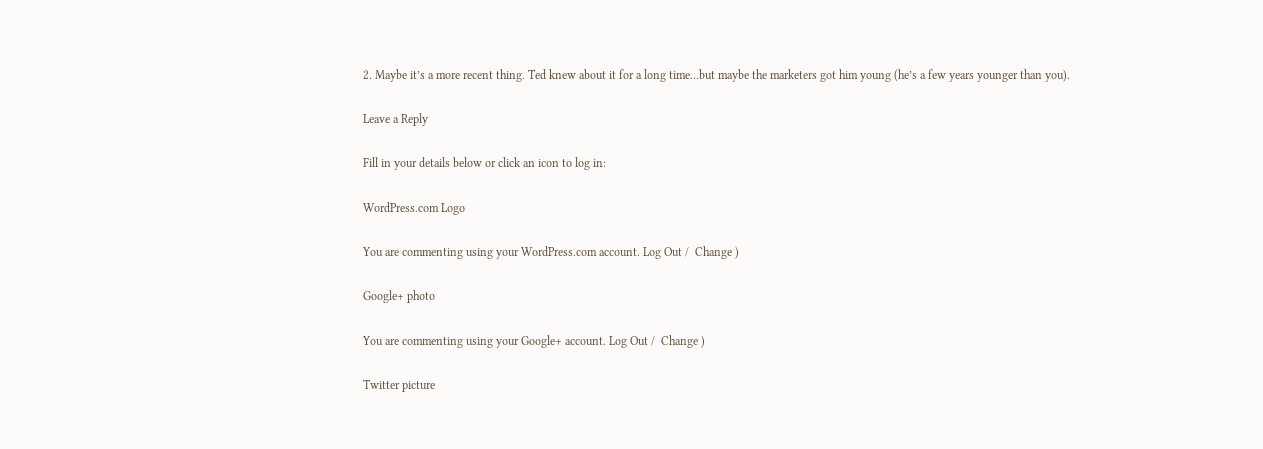2. Maybe it’s a more recent thing. Ted knew about it for a long time…but maybe the marketers got him young (he’s a few years younger than you).

Leave a Reply

Fill in your details below or click an icon to log in:

WordPress.com Logo

You are commenting using your WordPress.com account. Log Out /  Change )

Google+ photo

You are commenting using your Google+ account. Log Out /  Change )

Twitter picture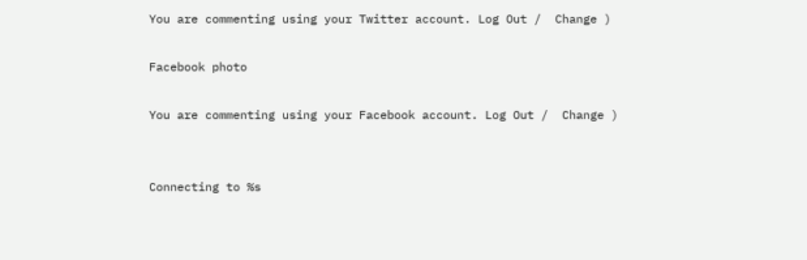You are commenting using your Twitter account. Log Out /  Change )

Facebook photo

You are commenting using your Facebook account. Log Out /  Change )


Connecting to %s